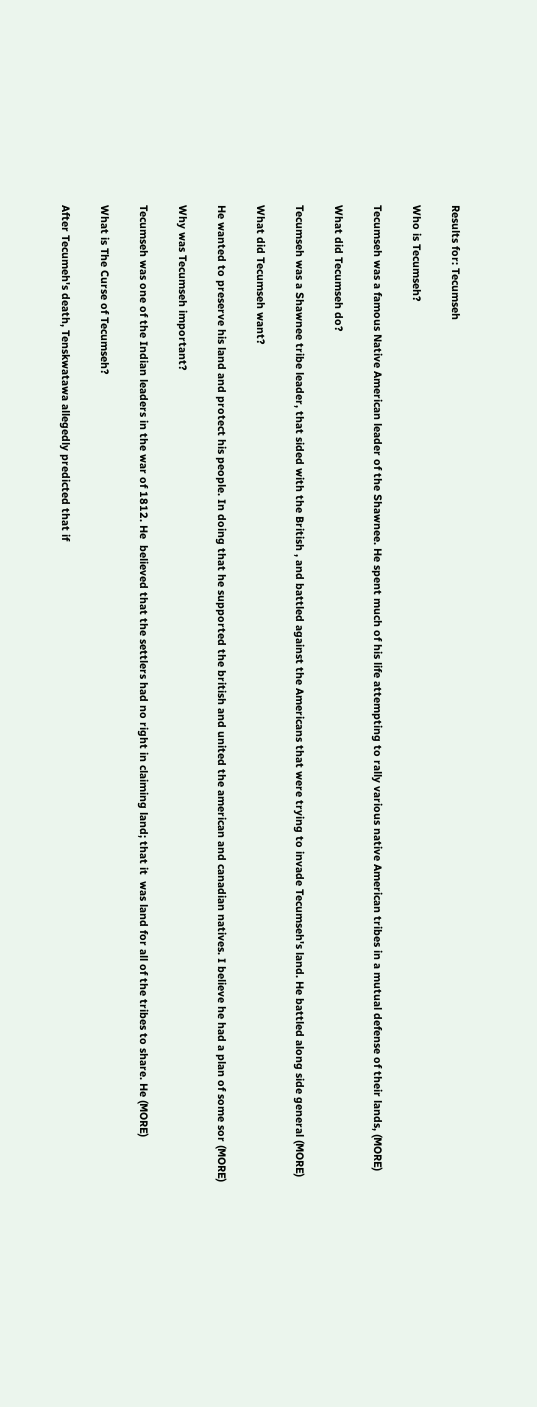Results for: Tecumseh

Who is Tecumseh?

Tecumseh was a famous Native American leader of the Shawnee. He spent much of his life attempting to rally various native American tribes in a mutual defense of their lands, (MORE)

What did Tecumseh do?

Tecumseh was a Shawnee tribe leader, that sided with the British , and battled against the Americans that were trying to invade Tecumseh's land. He battled along side general (MORE)

What did Tecumseh want?

He wanted to preserve his land and protect his people. In doing that he supported the british and united the american and canadian natives. I believe he had a plan of some sor (MORE)

Why was Tecumseh important?

Tecumseh was one of the Indian leaders in the war of 1812. He  believed that the settlers had no right in claiming land; that it  was land for all of the tribes to share. He (MORE)

What is The Curse of Tecumseh?

After Tecumeh's death, Tenskwatawa allegedly predicted that if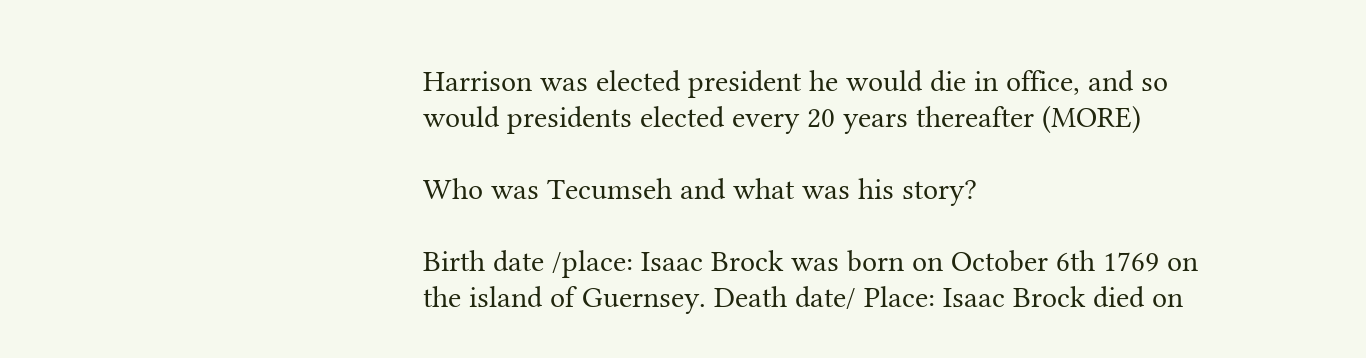Harrison was elected president he would die in office, and so would presidents elected every 20 years thereafter (MORE)

Who was Tecumseh and what was his story?

Birth date /place: Isaac Brock was born on October 6th 1769 on the island of Guernsey. Death date/ Place: Isaac Brock died on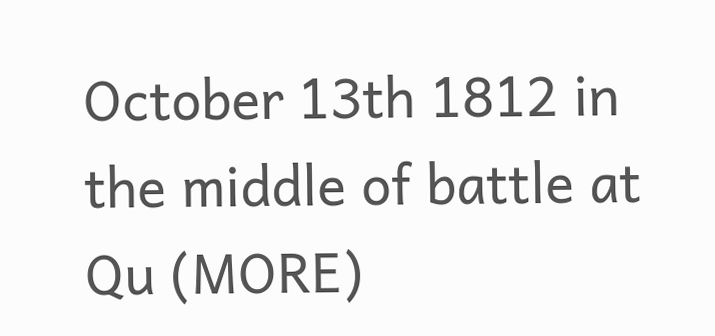October 13th 1812 in the middle of battle at Qu (MORE)